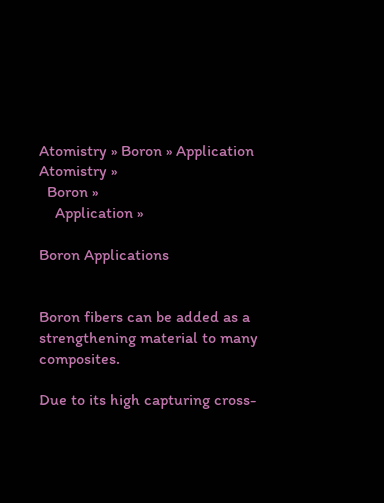Atomistry » Boron » Application
Atomistry »
  Boron »
    Application »

Boron Applications


Boron fibers can be added as a strengthening material to many composites.

Due to its high capturing cross-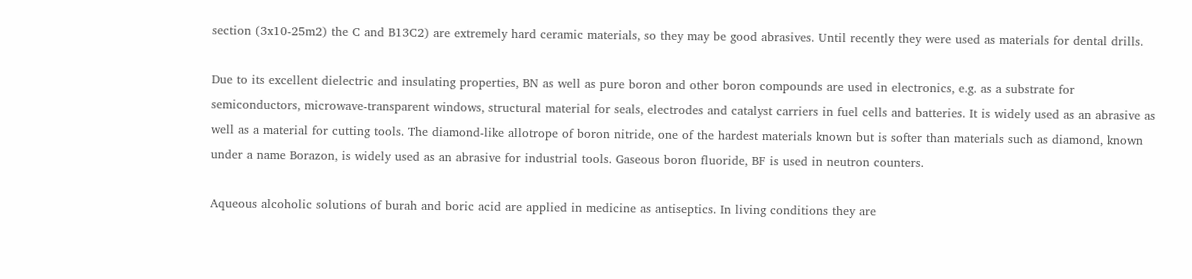section (3x10-25m2) the C and B13C2) are extremely hard ceramic materials, so they may be good abrasives. Until recently they were used as materials for dental drills.

Due to its excellent dielectric and insulating properties, BN as well as pure boron and other boron compounds are used in electronics, e.g. as a substrate for semiconductors, microwave-transparent windows, structural material for seals, electrodes and catalyst carriers in fuel cells and batteries. It is widely used as an abrasive as well as a material for cutting tools. The diamond-like allotrope of boron nitride, one of the hardest materials known but is softer than materials such as diamond, known under a name Borazon, is widely used as an abrasive for industrial tools. Gaseous boron fluoride, BF is used in neutron counters.

Aqueous alcoholic solutions of burah and boric acid are applied in medicine as antiseptics. In living conditions they are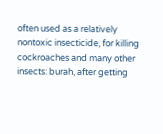often used as a relatively nontoxic insecticide, for killing cockroaches and many other insects: burah, after getting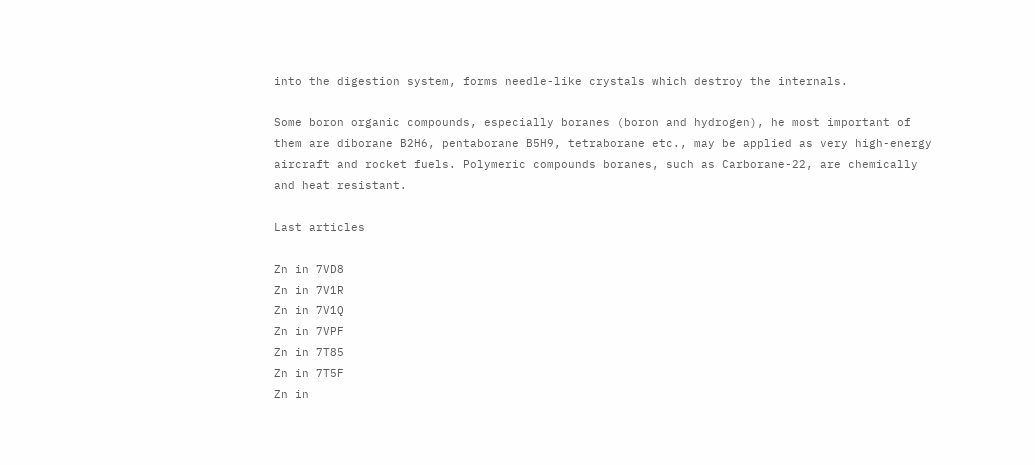into the digestion system, forms needle-like crystals which destroy the internals.

Some boron organic compounds, especially boranes (boron and hydrogen), he most important of them are diborane B2H6, pentaborane B5H9, tetraborane etc., may be applied as very high-energy aircraft and rocket fuels. Polymeric compounds boranes, such as Carborane-22, are chemically and heat resistant.

Last articles

Zn in 7VD8
Zn in 7V1R
Zn in 7V1Q
Zn in 7VPF
Zn in 7T85
Zn in 7T5F
Zn in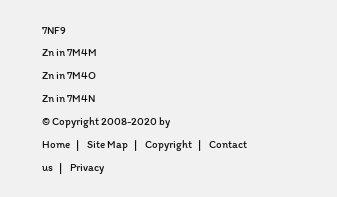7NF9
Zn in 7M4M
Zn in 7M4O
Zn in 7M4N
© Copyright 2008-2020 by
Home   |    Site Map   |    Copyright   |    Contact us   |    Privacy